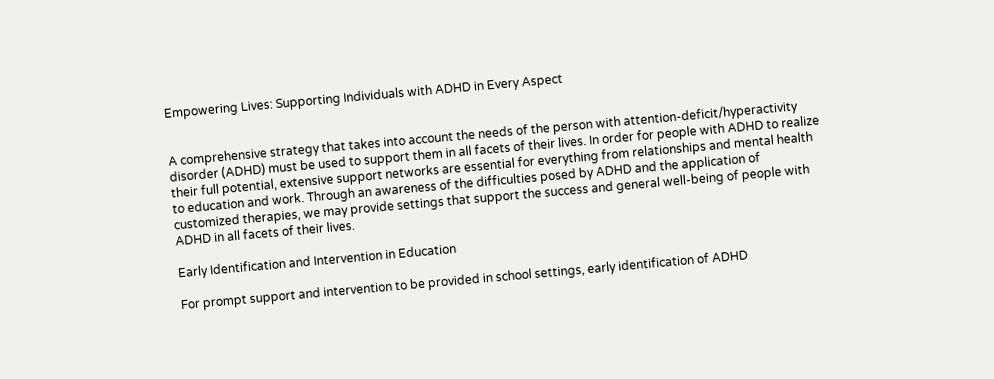Empowering Lives: Supporting Individuals with ADHD in Every Aspect


A comprehensive strategy that takes into account the needs of the person with attention-deficit/hyperactivity disorder (ADHD) must be used to support them in all facets of their lives. In order for people with ADHD to realize their full potential, extensive support networks are essential for everything from relationships and mental health to education and work. Through an awareness of the difficulties posed by ADHD and the application of customized therapies, we may provide settings that support the success and general well-being of people with ADHD in all facets of their lives.

Early Identification and Intervention in Education

For prompt support and intervention to be provided in school settings, early identification of ADHD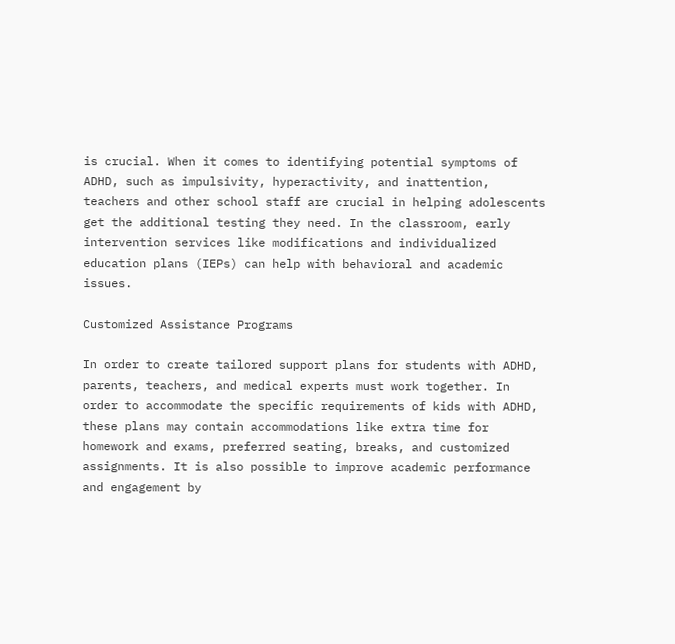is crucial. When it comes to identifying potential symptoms of ADHD, such as impulsivity, hyperactivity, and inattention, teachers and other school staff are crucial in helping adolescents get the additional testing they need. In the classroom, early intervention services like modifications and individualized education plans (IEPs) can help with behavioral and academic issues.

Customized Assistance Programs

In order to create tailored support plans for students with ADHD, parents, teachers, and medical experts must work together. In order to accommodate the specific requirements of kids with ADHD, these plans may contain accommodations like extra time for homework and exams, preferred seating, breaks, and customized assignments. It is also possible to improve academic performance and engagement by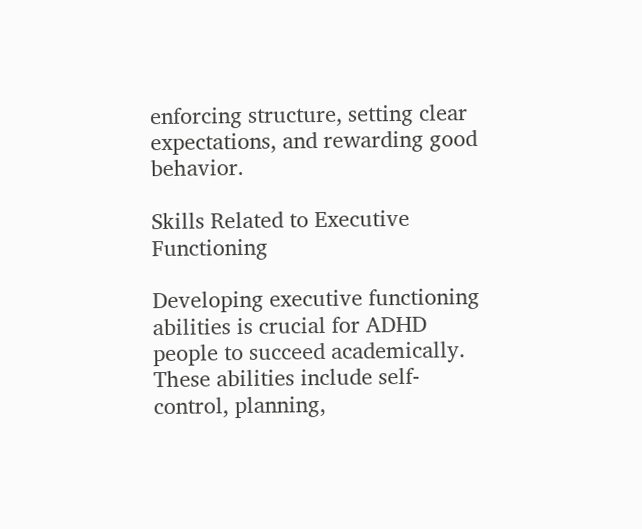enforcing structure, setting clear expectations, and rewarding good behavior.

Skills Related to Executive Functioning

Developing executive functioning abilities is crucial for ADHD people to succeed academically. These abilities include self-control, planning,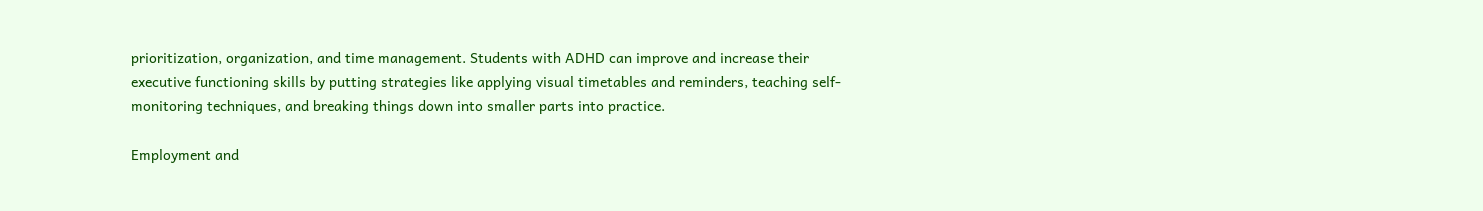prioritization, organization, and time management. Students with ADHD can improve and increase their executive functioning skills by putting strategies like applying visual timetables and reminders, teaching self-monitoring techniques, and breaking things down into smaller parts into practice.

Employment and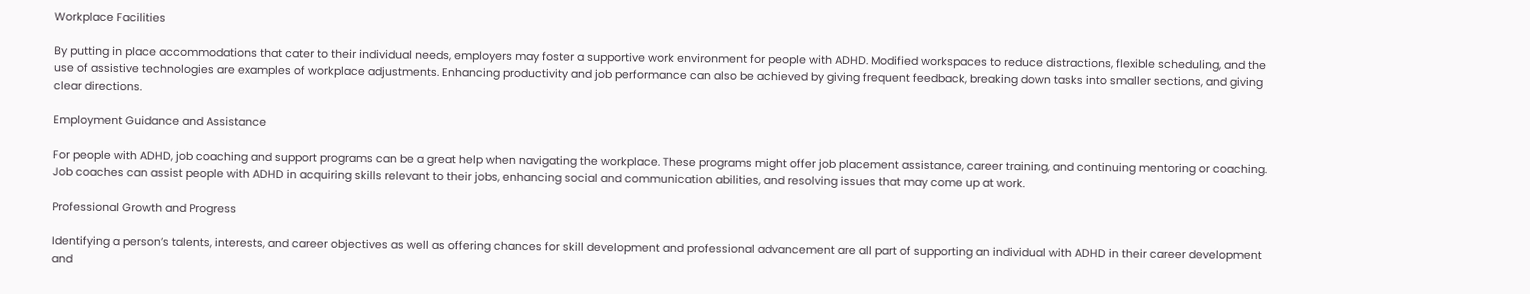Workplace Facilities

By putting in place accommodations that cater to their individual needs, employers may foster a supportive work environment for people with ADHD. Modified workspaces to reduce distractions, flexible scheduling, and the use of assistive technologies are examples of workplace adjustments. Enhancing productivity and job performance can also be achieved by giving frequent feedback, breaking down tasks into smaller sections, and giving clear directions.

Employment Guidance and Assistance

For people with ADHD, job coaching and support programs can be a great help when navigating the workplace. These programs might offer job placement assistance, career training, and continuing mentoring or coaching. Job coaches can assist people with ADHD in acquiring skills relevant to their jobs, enhancing social and communication abilities, and resolving issues that may come up at work.

Professional Growth and Progress

Identifying a person’s talents, interests, and career objectives as well as offering chances for skill development and professional advancement are all part of supporting an individual with ADHD in their career development and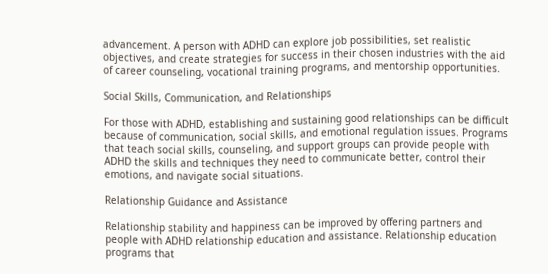advancement. A person with ADHD can explore job possibilities, set realistic objectives, and create strategies for success in their chosen industries with the aid of career counseling, vocational training programs, and mentorship opportunities.

Social Skills, Communication, and Relationships

For those with ADHD, establishing and sustaining good relationships can be difficult because of communication, social skills, and emotional regulation issues. Programs that teach social skills, counseling, and support groups can provide people with ADHD the skills and techniques they need to communicate better, control their emotions, and navigate social situations.

Relationship Guidance and Assistance

Relationship stability and happiness can be improved by offering partners and people with ADHD relationship education and assistance. Relationship education programs that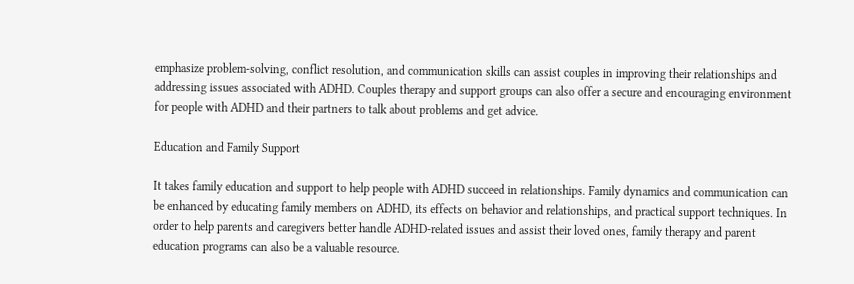emphasize problem-solving, conflict resolution, and communication skills can assist couples in improving their relationships and addressing issues associated with ADHD. Couples therapy and support groups can also offer a secure and encouraging environment for people with ADHD and their partners to talk about problems and get advice.

Education and Family Support

It takes family education and support to help people with ADHD succeed in relationships. Family dynamics and communication can be enhanced by educating family members on ADHD, its effects on behavior and relationships, and practical support techniques. In order to help parents and caregivers better handle ADHD-related issues and assist their loved ones, family therapy and parent education programs can also be a valuable resource.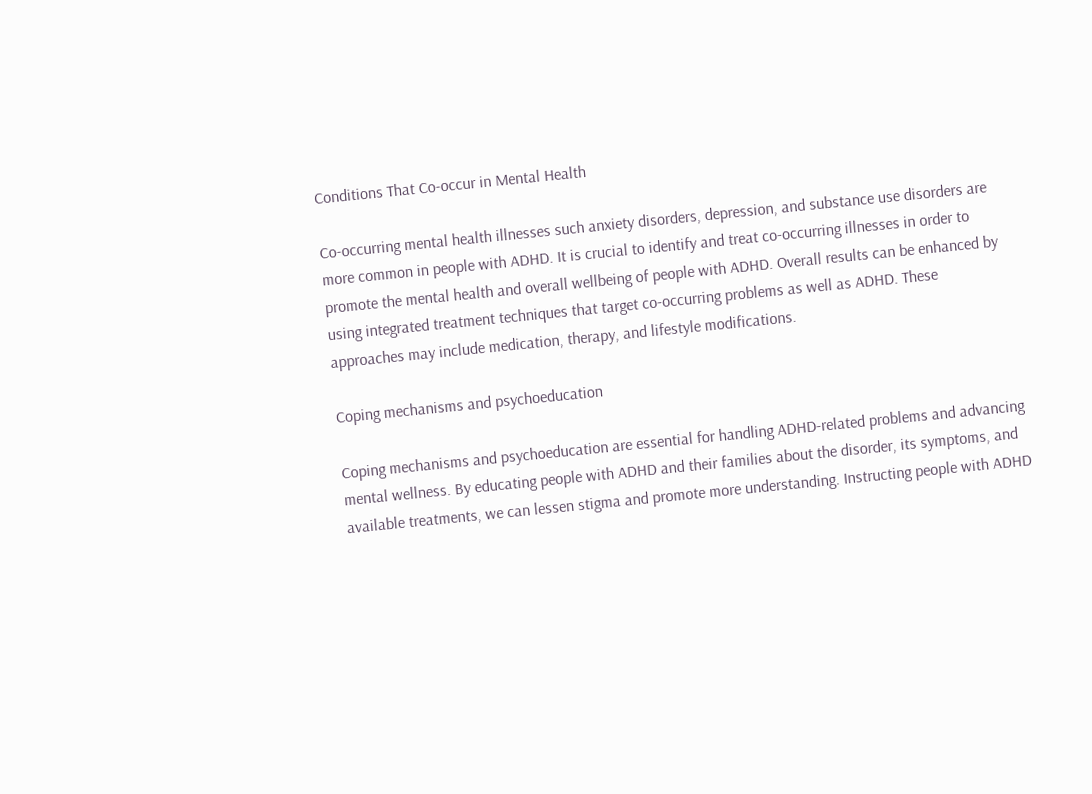Conditions That Co-occur in Mental Health

Co-occurring mental health illnesses such anxiety disorders, depression, and substance use disorders are more common in people with ADHD. It is crucial to identify and treat co-occurring illnesses in order to promote the mental health and overall wellbeing of people with ADHD. Overall results can be enhanced by using integrated treatment techniques that target co-occurring problems as well as ADHD. These approaches may include medication, therapy, and lifestyle modifications.

Coping mechanisms and psychoeducation

Coping mechanisms and psychoeducation are essential for handling ADHD-related problems and advancing mental wellness. By educating people with ADHD and their families about the disorder, its symptoms, and available treatments, we can lessen stigma and promote more understanding. Instructing people with ADHD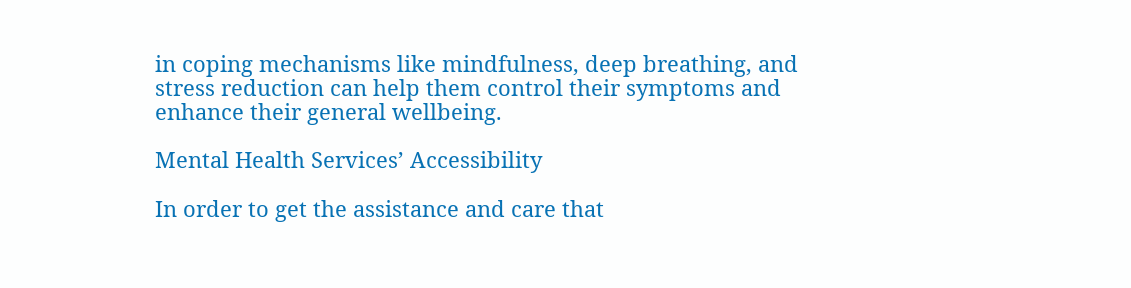in coping mechanisms like mindfulness, deep breathing, and stress reduction can help them control their symptoms and enhance their general wellbeing.

Mental Health Services’ Accessibility

In order to get the assistance and care that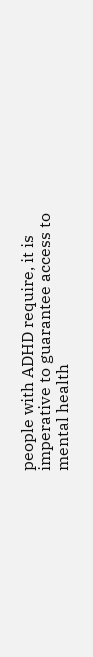people with ADHD require, it is imperative to guarantee access to mental health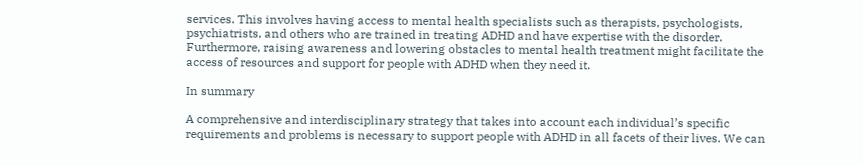services. This involves having access to mental health specialists such as therapists, psychologists, psychiatrists, and others who are trained in treating ADHD and have expertise with the disorder. Furthermore, raising awareness and lowering obstacles to mental health treatment might facilitate the access of resources and support for people with ADHD when they need it.

In summary

A comprehensive and interdisciplinary strategy that takes into account each individual’s specific requirements and problems is necessary to support people with ADHD in all facets of their lives. We can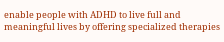enable people with ADHD to live full and meaningful lives by offering specialized therapies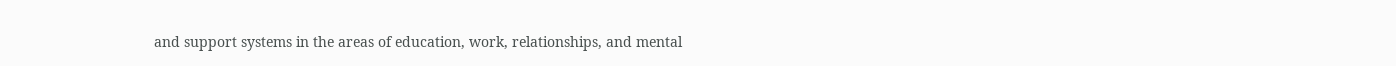and support systems in the areas of education, work, relationships, and mental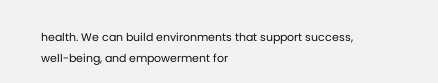health. We can build environments that support success, well-being, and empowerment for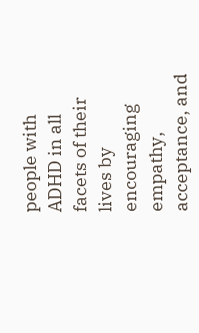people with ADHD in all facets of their lives by encouraging empathy, acceptance, and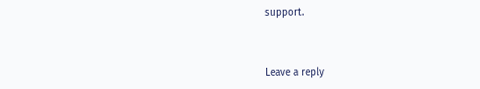support.



Leave a reply